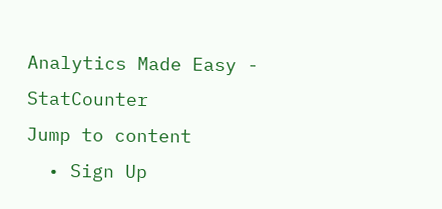Analytics Made Easy - StatCounter
Jump to content
  • Sign Up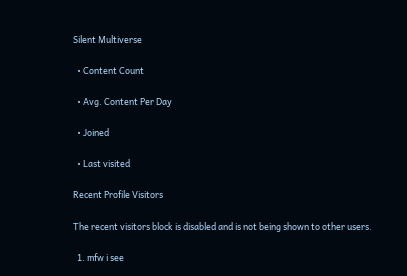Silent Multiverse

  • Content Count

  • Avg. Content Per Day

  • Joined

  • Last visited

Recent Profile Visitors

The recent visitors block is disabled and is not being shown to other users.

  1. mfw i see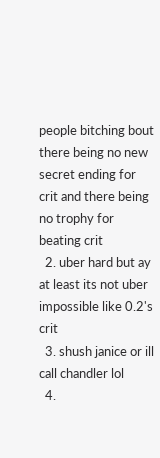people bitching bout there being no new secret ending for crit and there being no trophy for beating crit
  2. uber hard but ay at least its not uber impossible like 0.2's crit
  3. shush janice or ill call chandler lol
  4.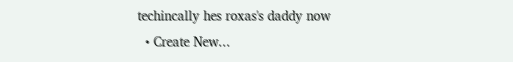techincally hes roxas's daddy now
  • Create New...